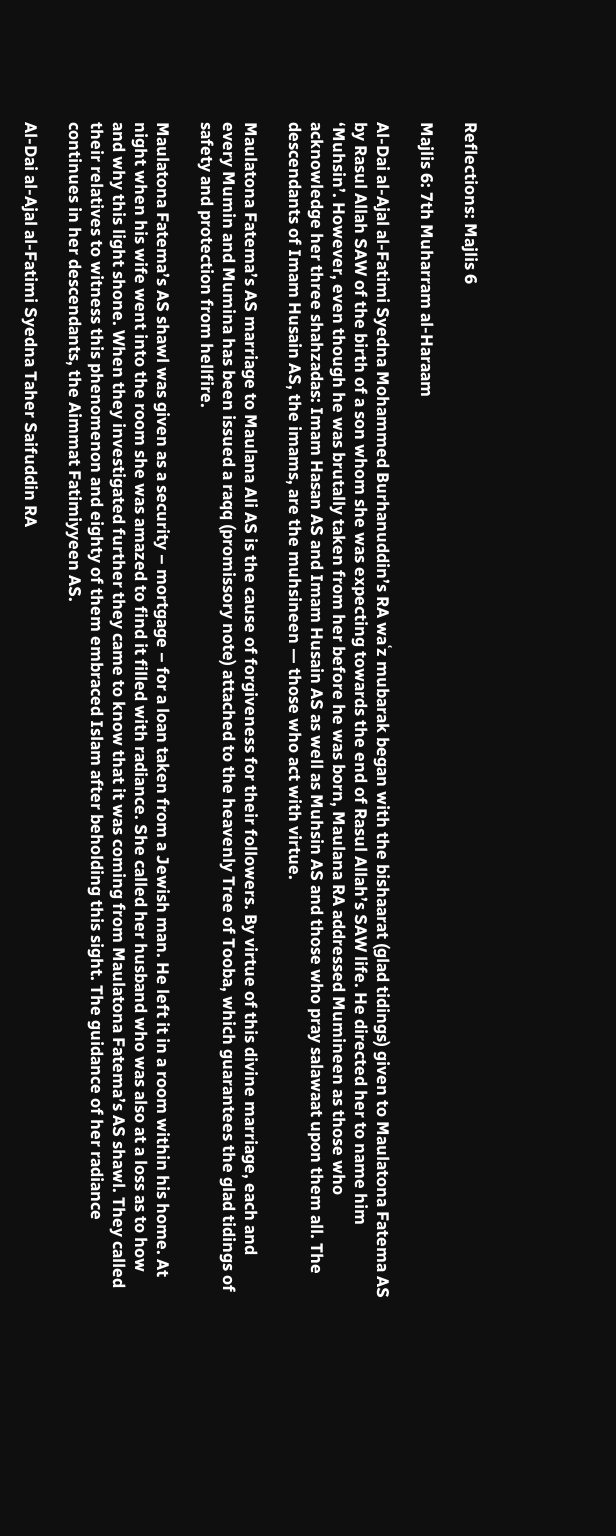Reflections: Majlis 6

Majlis 6: 7th Muharram al-Haraam

Al-Dai al-Ajal al-Fatimi Syedna Mohammed Burhanuddin’s RA waʿz mubarak began with the bishaarat (glad tidings) given to Maulatona Fatema AS by Rasul Allah SAW of the birth of a son whom she was expecting towards the end of Rasul Allah’s SAW life. He directed her to name him ‘Muhsin’. However, even though he was brutally taken from her before he was born, Maulana RA addressed Mumineen as those who acknowledge her three shahzadas: Imam Hasan AS and Imam Husain AS as well as Muhsin AS and those who pray salawaat upon them all. The descendants of Imam Husain AS, the imams, are the muhsineen — those who act with virtue.

Maulatona Fatema’s AS marriage to Maulana Ali AS is the cause of forgiveness for their followers. By virtue of this divine marriage, each and every Mumin and Mumina has been issued a raqq (promissory note) attached to the heavenly Tree of Tooba, which guarantees the glad tidings of safety and protection from hellfire.

Maulatona Fatema’s AS shawl was given as a security – mortgage – for a loan taken from a Jewish man. He left it in a room within his home. At night when his wife went into the room she was amazed to find it filled with radiance. She called her husband who was also at a loss as to how and why this light shone. When they investigated further they came to know that it was coming from Maulatona Fatema’s AS shawl. They called their relatives to witness this phenomenon and eighty of them embraced Islam after beholding this sight. The guidance of her radiance continues in her descendants, the Aimmat Fatimiyyeen AS.

Al-Dai al-Ajal al-Fatimi Syedna Taher Saifuddin RA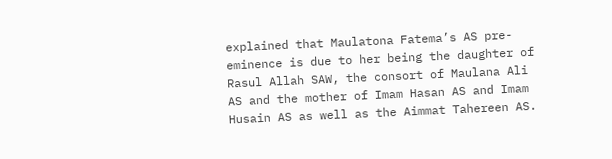explained that Maulatona Fatema’s AS pre-eminence is due to her being the daughter of Rasul Allah SAW, the consort of Maulana Ali AS and the mother of Imam Hasan AS and Imam Husain AS as well as the Aimmat Tahereen AS.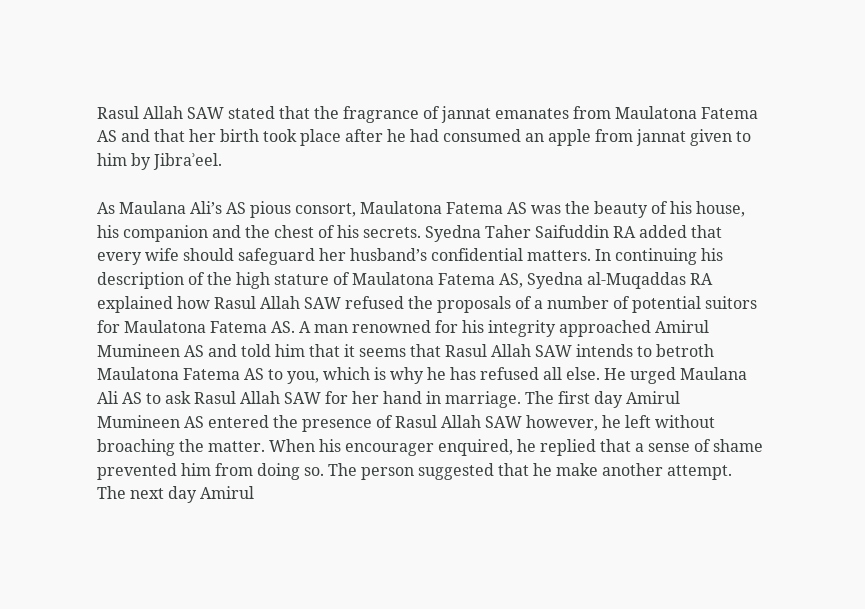Rasul Allah SAW stated that the fragrance of jannat emanates from Maulatona Fatema AS and that her birth took place after he had consumed an apple from jannat given to him by Jibraʾeel.

As Maulana Ali’s AS pious consort, Maulatona Fatema AS was the beauty of his house, his companion and the chest of his secrets. Syedna Taher Saifuddin RA added that every wife should safeguard her husband’s confidential matters. In continuing his description of the high stature of Maulatona Fatema AS, Syedna al-Muqaddas RA explained how Rasul Allah SAW refused the proposals of a number of potential suitors for Maulatona Fatema AS. A man renowned for his integrity approached Amirul Mumineen AS and told him that it seems that Rasul Allah SAW intends to betroth Maulatona Fatema AS to you, which is why he has refused all else. He urged Maulana Ali AS to ask Rasul Allah SAW for her hand in marriage. The first day Amirul Mumineen AS entered the presence of Rasul Allah SAW however, he left without broaching the matter. When his encourager enquired, he replied that a sense of shame prevented him from doing so. The person suggested that he make another attempt. The next day Amirul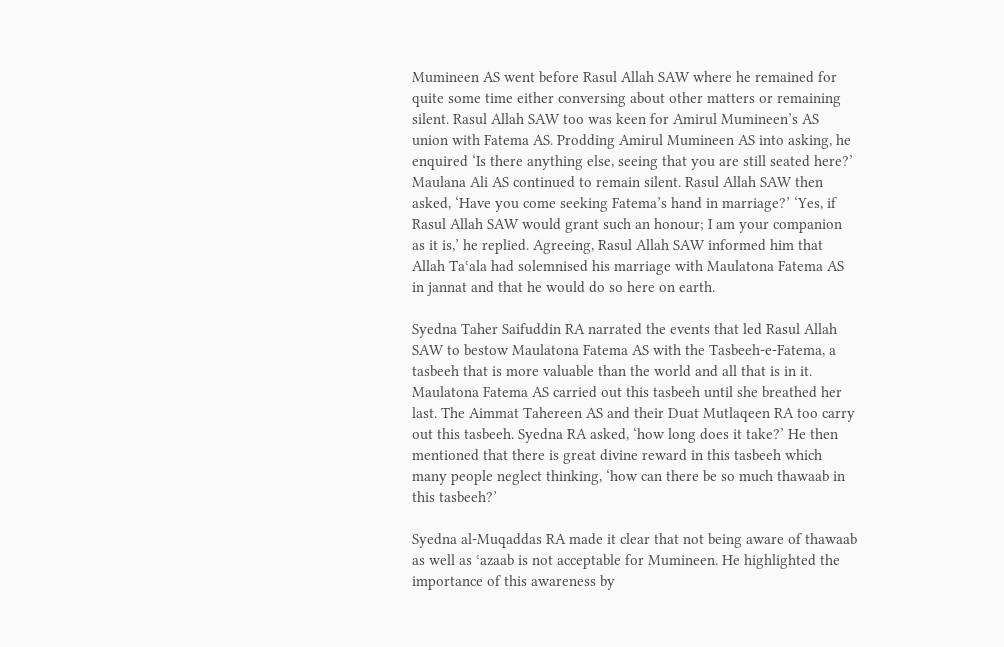Mumineen AS went before Rasul Allah SAW where he remained for quite some time either conversing about other matters or remaining silent. Rasul Allah SAW too was keen for Amirul Mumineen’s AS union with Fatema AS. Prodding Amirul Mumineen AS into asking, he enquired ‘Is there anything else, seeing that you are still seated here?’ Maulana Ali AS continued to remain silent. Rasul Allah SAW then asked, ‘Have you come seeking Fatema’s hand in marriage?’ ‘Yes, if Rasul Allah SAW would grant such an honour; I am your companion as it is,’ he replied. Agreeing, Rasul Allah SAW informed him that Allah Taʿala had solemnised his marriage with Maulatona Fatema AS in jannat and that he would do so here on earth.

Syedna Taher Saifuddin RA narrated the events that led Rasul Allah SAW to bestow Maulatona Fatema AS with the Tasbeeh-e-Fatema, a tasbeeh that is more valuable than the world and all that is in it. Maulatona Fatema AS carried out this tasbeeh until she breathed her last. The Aimmat Tahereen AS and their Duat Mutlaqeen RA too carry out this tasbeeh. Syedna RA asked, ‘how long does it take?’ He then mentioned that there is great divine reward in this tasbeeh which many people neglect thinking, ‘how can there be so much thawaab in this tasbeeh?’

Syedna al-Muqaddas RA made it clear that not being aware of thawaab as well as ʿazaab is not acceptable for Mumineen. He highlighted the importance of this awareness by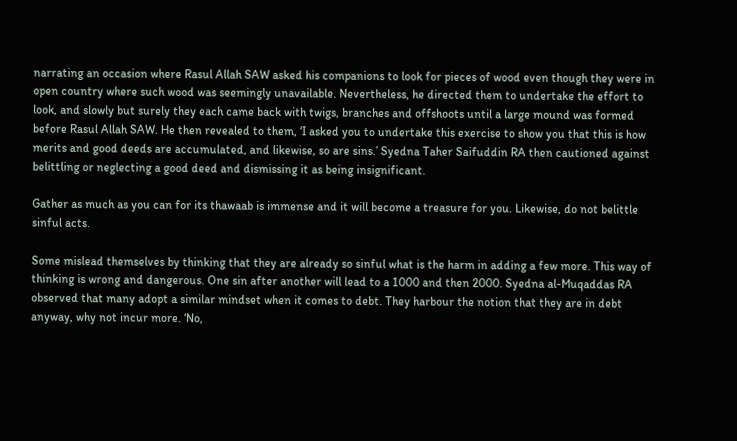narrating an occasion where Rasul Allah SAW asked his companions to look for pieces of wood even though they were in open country where such wood was seemingly unavailable. Nevertheless, he directed them to undertake the effort to look, and slowly but surely they each came back with twigs, branches and offshoots until a large mound was formed before Rasul Allah SAW. He then revealed to them, ‘I asked you to undertake this exercise to show you that this is how merits and good deeds are accumulated, and likewise, so are sins.’ Syedna Taher Saifuddin RA then cautioned against belittling or neglecting a good deed and dismissing it as being insignificant.

Gather as much as you can for its thawaab is immense and it will become a treasure for you. Likewise, do not belittle sinful acts.

Some mislead themselves by thinking that they are already so sinful what is the harm in adding a few more. This way of thinking is wrong and dangerous. One sin after another will lead to a 1000 and then 2000. Syedna al-Muqaddas RA observed that many adopt a similar mindset when it comes to debt. They harbour the notion that they are in debt anyway, why not incur more. ‘No,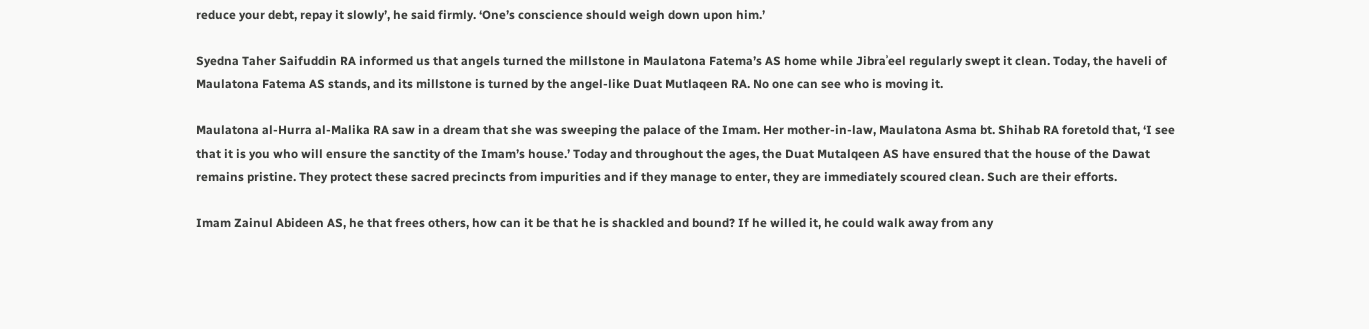reduce your debt, repay it slowly’, he said firmly. ‘One’s conscience should weigh down upon him.’

Syedna Taher Saifuddin RA informed us that angels turned the millstone in Maulatona Fatema’s AS home while Jibraʾeel regularly swept it clean. Today, the haveli of Maulatona Fatema AS stands, and its millstone is turned by the angel-like Duat Mutlaqeen RA. No one can see who is moving it.

Maulatona al-Hurra al-Malika RA saw in a dream that she was sweeping the palace of the Imam. Her mother-in-law, Maulatona Asma bt. Shihab RA foretold that, ‘I see that it is you who will ensure the sanctity of the Imam’s house.’ Today and throughout the ages, the Duat Mutalqeen AS have ensured that the house of the Dawat remains pristine. They protect these sacred precincts from impurities and if they manage to enter, they are immediately scoured clean. Such are their efforts.

Imam Zainul Abideen AS, he that frees others, how can it be that he is shackled and bound? If he willed it, he could walk away from any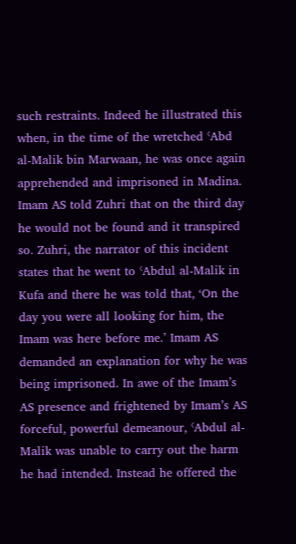such restraints. Indeed he illustrated this when, in the time of the wretched ʿAbd al-Malik bin Marwaan, he was once again apprehended and imprisoned in Madina. Imam AS told Zuhri that on the third day he would not be found and it transpired so. Zuhri, the narrator of this incident states that he went to ʿAbdul al-Malik in Kufa and there he was told that, ‘On the day you were all looking for him, the Imam was here before me.’ Imam AS demanded an explanation for why he was being imprisoned. In awe of the Imam’s AS presence and frightened by Imam’s AS forceful, powerful demeanour, ʿAbdul al-Malik was unable to carry out the harm he had intended. Instead he offered the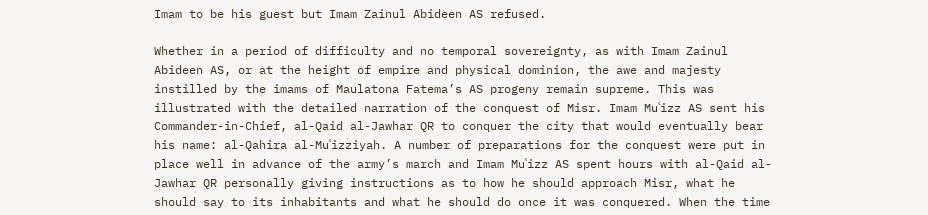Imam to be his guest but Imam Zainul Abideen AS refused.

Whether in a period of difficulty and no temporal sovereignty, as with Imam Zainul Abideen AS, or at the height of empire and physical dominion, the awe and majesty instilled by the imams of Maulatona Fatema’s AS progeny remain supreme. This was illustrated with the detailed narration of the conquest of Misr. Imam Muʿizz AS sent his Commander-in-Chief, al-Qaid al-Jawhar QR to conquer the city that would eventually bear his name: al-Qahira al-Muʿizziyah. A number of preparations for the conquest were put in place well in advance of the army’s march and Imam Muʿizz AS spent hours with al-Qaid al-Jawhar QR personally giving instructions as to how he should approach Misr, what he should say to its inhabitants and what he should do once it was conquered. When the time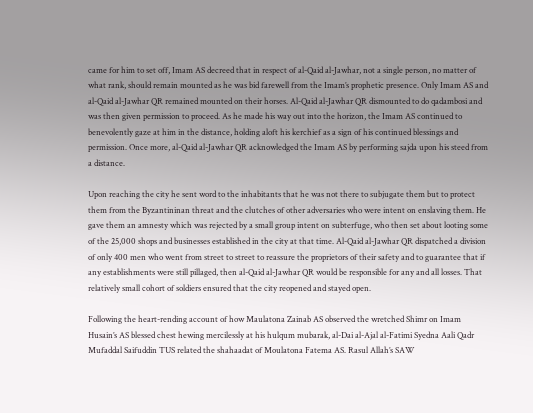came for him to set off, Imam AS decreed that in respect of al-Qaid al-Jawhar, not a single person, no matter of what rank, should remain mounted as he was bid farewell from the Imam’s prophetic presence. Only Imam AS and al-Qaid al-Jawhar QR remained mounted on their horses. Al-Qaid al-Jawhar QR dismounted to do qadambosi and was then given permission to proceed. As he made his way out into the horizon, the Imam AS continued to benevolently gaze at him in the distance, holding aloft his kerchief as a sign of his continued blessings and permission. Once more, al-Qaid al-Jawhar QR acknowledged the Imam AS by performing sajda upon his steed from a distance.

Upon reaching the city he sent word to the inhabitants that he was not there to subjugate them but to protect them from the Byzantininan threat and the clutches of other adversaries who were intent on enslaving them. He gave them an amnesty which was rejected by a small group intent on subterfuge, who then set about looting some of the 25,000 shops and businesses established in the city at that time. Al-Qaid al-Jawhar QR dispatched a division of only 400 men who went from street to street to reassure the proprietors of their safety and to guarantee that if any establishments were still pillaged, then al-Qaid al-Jawhar QR would be responsible for any and all losses. That relatively small cohort of soldiers ensured that the city reopened and stayed open.

Following the heart-rending account of how Maulatona Zainab AS observed the wretched Shimr on Imam Husain’s AS blessed chest hewing mercilessly at his hulqum mubarak, al-Dai al-Ajal al-Fatimi Syedna Aali Qadr Mufaddal Saifuddin TUS related the shahaadat of Moulatona Fatema AS. Rasul Allah’s SAW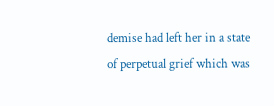demise had left her in a state of perpetual grief which was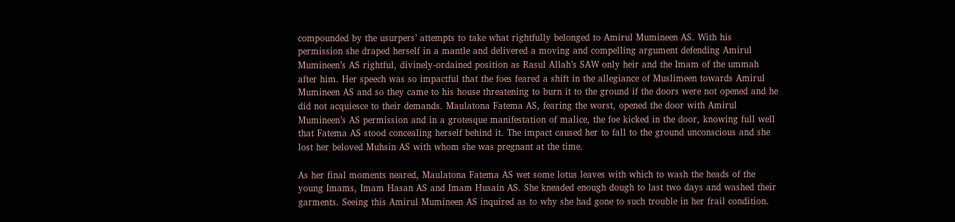compounded by the usurpers’ attempts to take what rightfully belonged to Amirul Mumineen AS. With his permission she draped herself in a mantle and delivered a moving and compelling argument defending Amirul Mumineen’s AS rightful, divinely-ordained position as Rasul Allah’s SAW only heir and the Imam of the ummah after him. Her speech was so impactful that the foes feared a shift in the allegiance of Muslimeen towards Amirul Mumineen AS and so they came to his house threatening to burn it to the ground if the doors were not opened and he did not acquiesce to their demands. Maulatona Fatema AS, fearing the worst, opened the door with Amirul Mumineen’s AS permission and in a grotesque manifestation of malice, the foe kicked in the door, knowing full well that Fatema AS stood concealing herself behind it. The impact caused her to fall to the ground unconscious and she lost her beloved Muhsin AS with whom she was pregnant at the time.

As her final moments neared, Maulatona Fatema AS wet some lotus leaves with which to wash the heads of the young Imams, Imam Hasan AS and Imam Husain AS. She kneaded enough dough to last two days and washed their garments. Seeing this Amirul Mumineen AS inquired as to why she had gone to such trouble in her frail condition.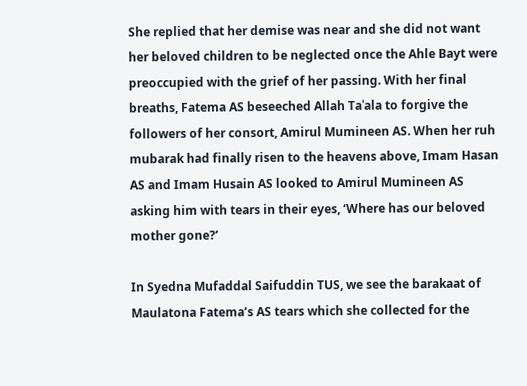She replied that her demise was near and she did not want her beloved children to be neglected once the Ahle Bayt were preoccupied with the grief of her passing. With her final breaths, Fatema AS beseeched Allah Taʿala to forgive the followers of her consort, Amirul Mumineen AS. When her ruh mubarak had finally risen to the heavens above, Imam Hasan AS and Imam Husain AS looked to Amirul Mumineen AS asking him with tears in their eyes, ‘Where has our beloved mother gone?’

In Syedna Mufaddal Saifuddin TUS, we see the barakaat of Maulatona Fatema’s AS tears which she collected for the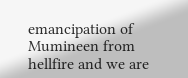emancipation of Mumineen from hellfire and we are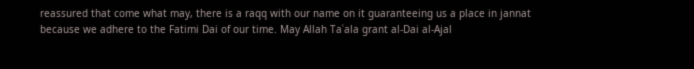reassured that come what may, there is a raqq with our name on it guaranteeing us a place in jannat because we adhere to the Fatimi Dai of our time. May Allah Taʿala grant al-Dai al-Ajal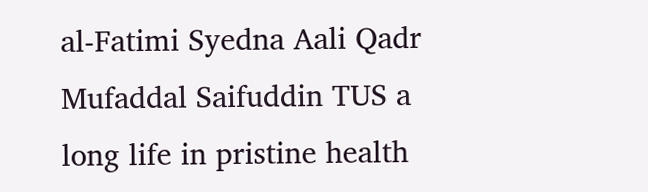al-Fatimi Syedna Aali Qadr Mufaddal Saifuddin TUS a long life in pristine health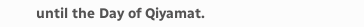until the Day of Qiyamat.